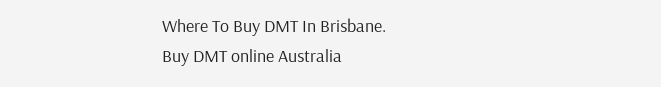Where To Buy DMT In Brisbane.
Buy DMT online Australia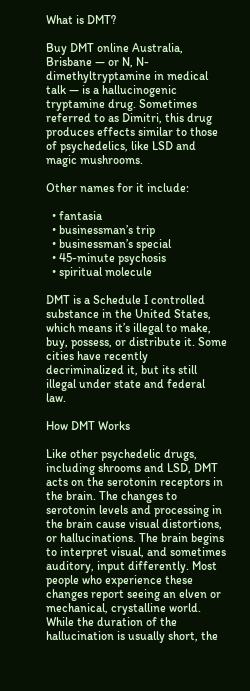What is DMT?

Buy DMT online Australia, Brisbane — or N, N-dimethyltryptamine in medical talk — is a hallucinogenic tryptamine drug. Sometimes referred to as Dimitri, this drug produces effects similar to those of psychedelics, like LSD and magic mushrooms.

Other names for it include:

  • fantasia
  • businessman’s trip
  • businessman’s special
  • 45-minute psychosis
  • spiritual molecule

DMT is a Schedule I controlled substance in the United States, which means it’s illegal to make, buy, possess, or distribute it. Some cities have recently decriminalized it, but its still illegal under state and federal law.

How DMT Works

Like other psychedelic drugs, including shrooms and LSD, DMT acts on the serotonin receptors in the brain. The changes to serotonin levels and processing in the brain cause visual distortions, or hallucinations. The brain begins to interpret visual, and sometimes auditory, input differently. Most people who experience these changes report seeing an elven or mechanical, crystalline world. While the duration of the hallucination is usually short, the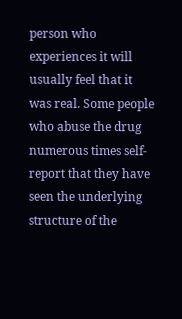person who experiences it will usually feel that it was real. Some people who abuse the drug numerous times self-report that they have seen the underlying structure of the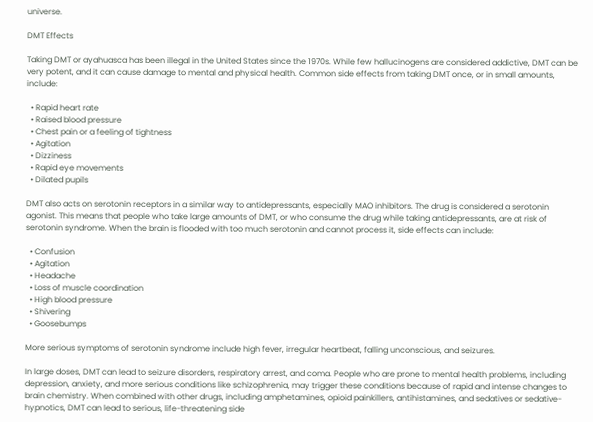universe.

DMT Effects

Taking DMT or ayahuasca has been illegal in the United States since the 1970s. While few hallucinogens are considered addictive, DMT can be very potent, and it can cause damage to mental and physical health. Common side effects from taking DMT once, or in small amounts, include:

  • Rapid heart rate
  • Raised blood pressure
  • Chest pain or a feeling of tightness
  • Agitation
  • Dizziness
  • Rapid eye movements
  • Dilated pupils

DMT also acts on serotonin receptors in a similar way to antidepressants, especially MAO inhibitors. The drug is considered a serotonin agonist. This means that people who take large amounts of DMT, or who consume the drug while taking antidepressants, are at risk of serotonin syndrome. When the brain is flooded with too much serotonin and cannot process it, side effects can include:

  • Confusion
  • Agitation
  • Headache
  • Loss of muscle coordination
  • High blood pressure
  • Shivering
  • Goosebumps

More serious symptoms of serotonin syndrome include high fever, irregular heartbeat, falling unconscious, and seizures.

In large doses, DMT can lead to seizure disorders, respiratory arrest, and coma. People who are prone to mental health problems, including depression, anxiety, and more serious conditions like schizophrenia, may trigger these conditions because of rapid and intense changes to brain chemistry. When combined with other drugs, including amphetamines, opioid painkillers, antihistamines, and sedatives or sedative-hypnotics, DMT can lead to serious, life-threatening side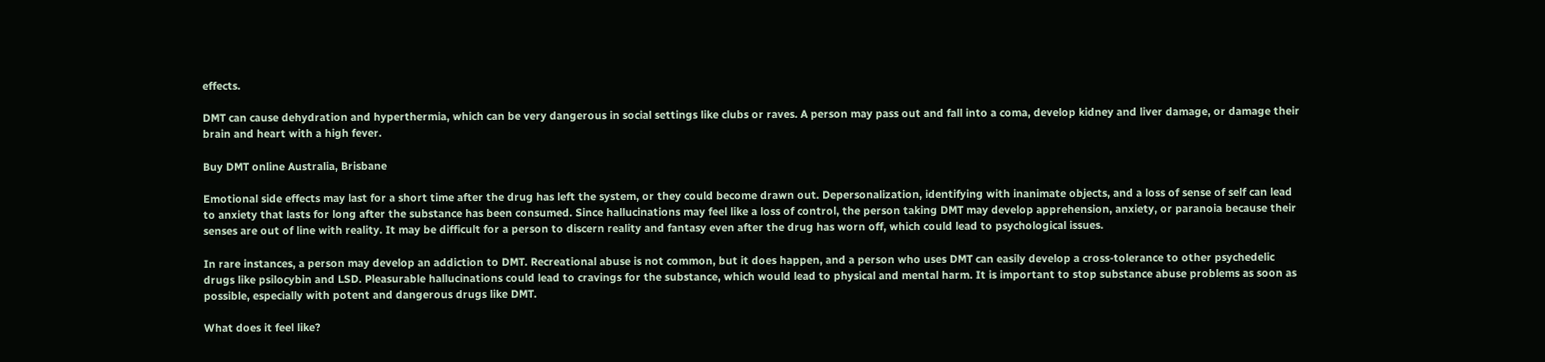effects.

DMT can cause dehydration and hyperthermia, which can be very dangerous in social settings like clubs or raves. A person may pass out and fall into a coma, develop kidney and liver damage, or damage their brain and heart with a high fever.

Buy DMT online Australia, Brisbane

Emotional side effects may last for a short time after the drug has left the system, or they could become drawn out. Depersonalization, identifying with inanimate objects, and a loss of sense of self can lead to anxiety that lasts for long after the substance has been consumed. Since hallucinations may feel like a loss of control, the person taking DMT may develop apprehension, anxiety, or paranoia because their senses are out of line with reality. It may be difficult for a person to discern reality and fantasy even after the drug has worn off, which could lead to psychological issues.

In rare instances, a person may develop an addiction to DMT. Recreational abuse is not common, but it does happen, and a person who uses DMT can easily develop a cross-tolerance to other psychedelic drugs like psilocybin and LSD. Pleasurable hallucinations could lead to cravings for the substance, which would lead to physical and mental harm. It is important to stop substance abuse problems as soon as possible, especially with potent and dangerous drugs like DMT.

What does it feel like?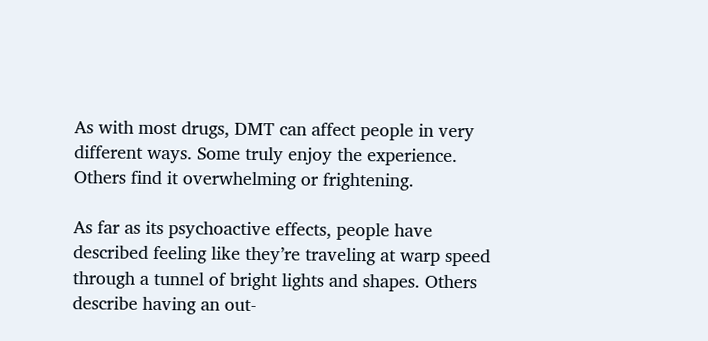As with most drugs, DMT can affect people in very different ways. Some truly enjoy the experience. Others find it overwhelming or frightening.

As far as its psychoactive effects, people have described feeling like they’re traveling at warp speed through a tunnel of bright lights and shapes. Others describe having an out-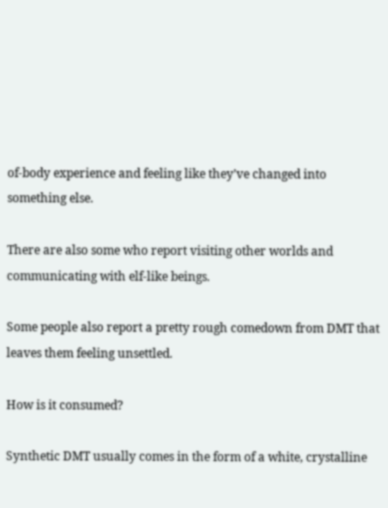of-body experience and feeling like they’ve changed into something else.

There are also some who report visiting other worlds and communicating with elf-like beings.

Some people also report a pretty rough comedown from DMT that leaves them feeling unsettled.

How is it consumed?

Synthetic DMT usually comes in the form of a white, crystalline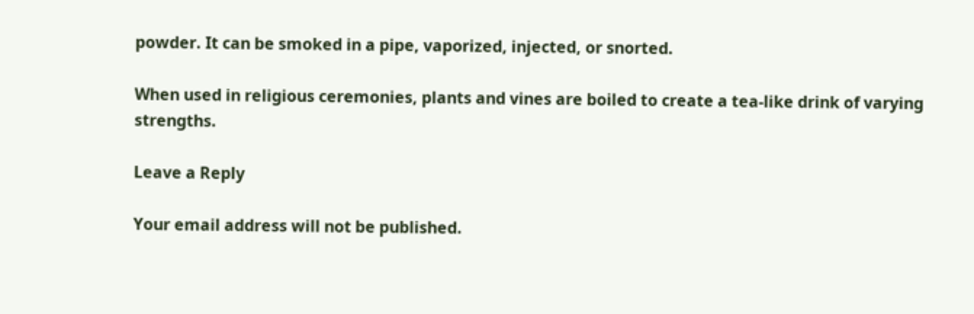powder. It can be smoked in a pipe, vaporized, injected, or snorted.

When used in religious ceremonies, plants and vines are boiled to create a tea-like drink of varying strengths.

Leave a Reply

Your email address will not be published.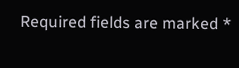Required fields are marked *